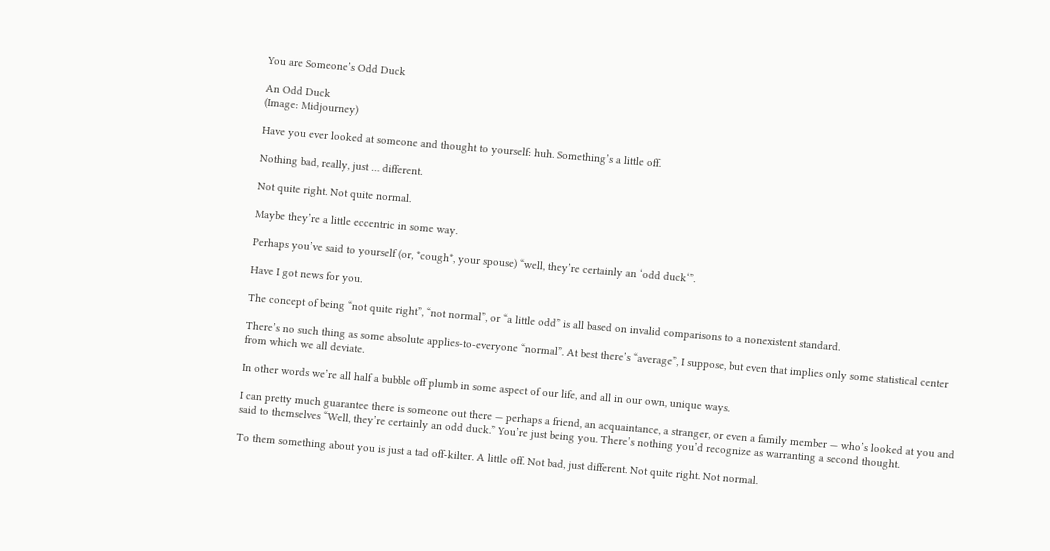You are Someone’s Odd Duck

An Odd Duck
(Image: Midjourney)

Have you ever looked at someone and thought to yourself: huh. Something’s a little off.

Nothing bad, really, just … different.

Not quite right. Not quite normal.

Maybe they’re a little eccentric in some way.

Perhaps you’ve said to yourself (or, *cough*, your spouse) “well, they’re certainly an ‘odd duck‘”.

Have I got news for you.

The concept of being “not quite right”, “not normal”, or “a little odd” is all based on invalid comparisons to a nonexistent standard.

There’s no such thing as some absolute applies-to-everyone “normal”. At best there’s “average”, I suppose, but even that implies only some statistical center from which we all deviate.

In other words we’re all half a bubble off plumb in some aspect of our life, and all in our own, unique ways.

I can pretty much guarantee there is someone out there — perhaps a friend, an acquaintance, a stranger, or even a family member — who’s looked at you and said to themselves “Well, they’re certainly an odd duck.” You’re just being you. There’s nothing you’d recognize as warranting a second thought.

To them something about you is just a tad off-kilter. A little off. Not bad, just different. Not quite right. Not normal.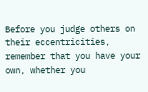Before you judge others on their eccentricities, remember that you have your own, whether you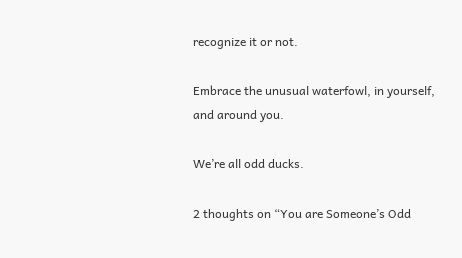recognize it or not.

Embrace the unusual waterfowl, in yourself, and around you.

We’re all odd ducks.

2 thoughts on “You are Someone’s Odd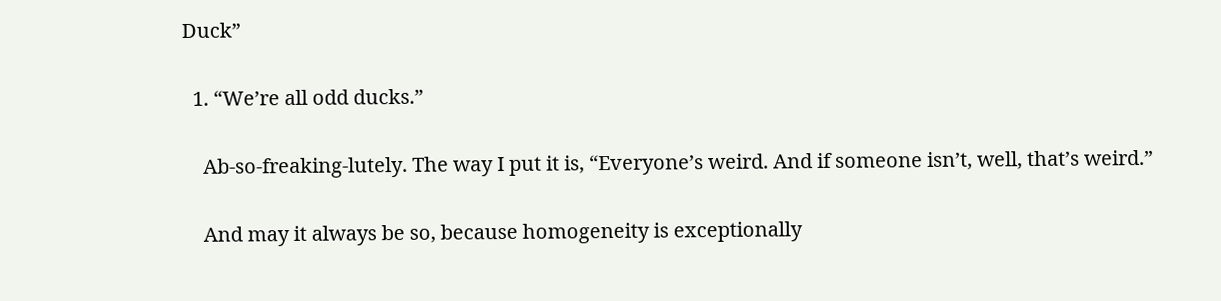Duck”

  1. “We’re all odd ducks.”

    Ab-so-freaking-lutely. The way I put it is, “Everyone’s weird. And if someone isn’t, well, that’s weird.”

    And may it always be so, because homogeneity is exceptionally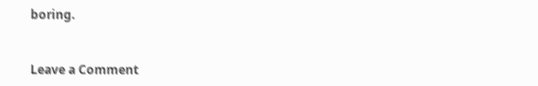boring.


Leave a Comment